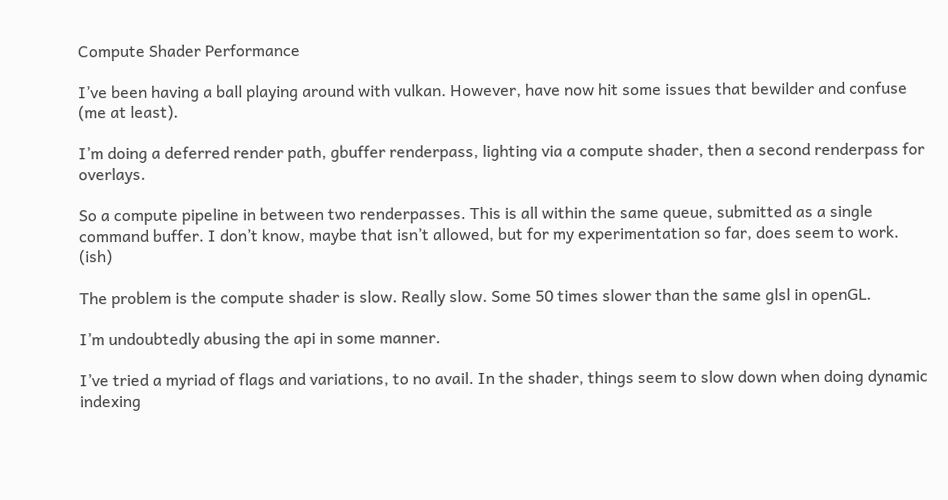Compute Shader Performance

I’ve been having a ball playing around with vulkan. However, have now hit some issues that bewilder and confuse (me at least).

I’m doing a deferred render path, gbuffer renderpass, lighting via a compute shader, then a second renderpass for overlays.

So a compute pipeline in between two renderpasses. This is all within the same queue, submitted as a single command buffer. I don’t know, maybe that isn’t allowed, but for my experimentation so far, does seem to work. (ish)

The problem is the compute shader is slow. Really slow. Some 50 times slower than the same glsl in openGL.

I’m undoubtedly abusing the api in some manner.

I’ve tried a myriad of flags and variations, to no avail. In the shader, things seem to slow down when doing dynamic indexing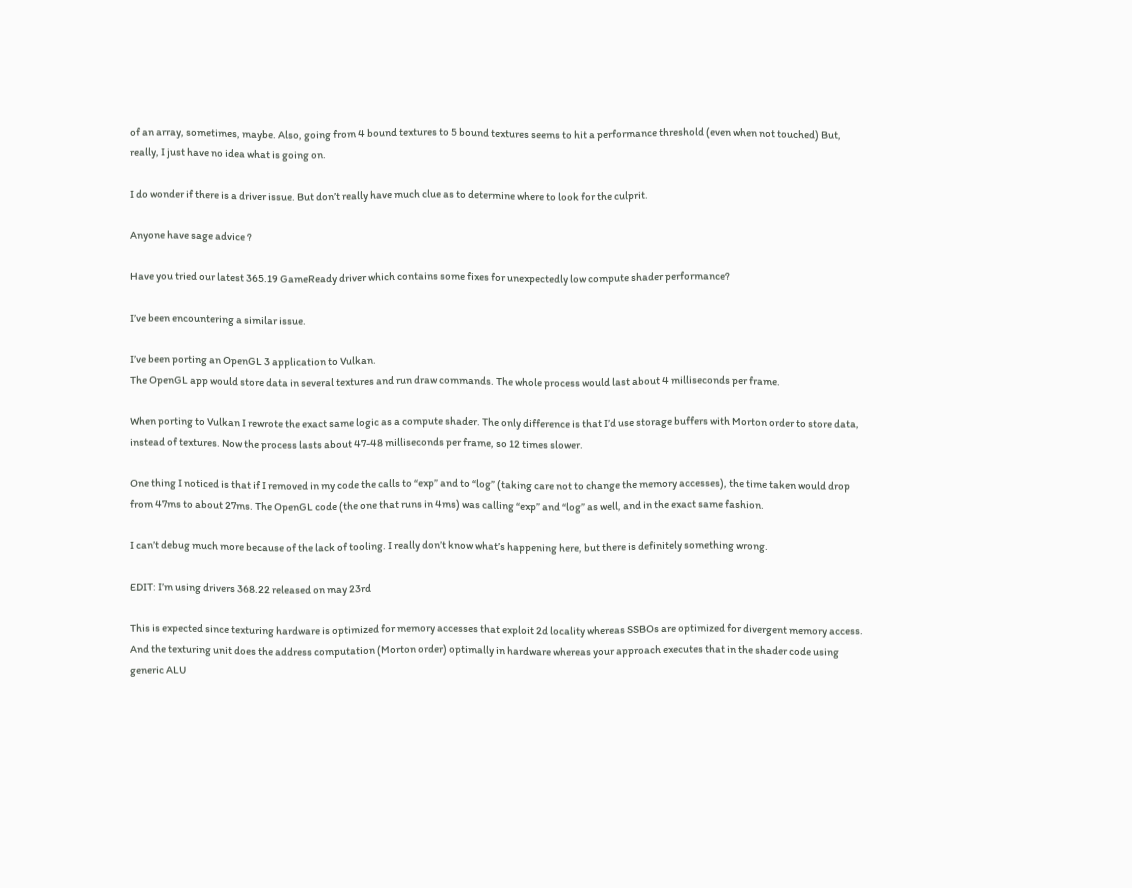of an array, sometimes, maybe. Also, going from 4 bound textures to 5 bound textures seems to hit a performance threshold (even when not touched) But, really, I just have no idea what is going on.

I do wonder if there is a driver issue. But don’t really have much clue as to determine where to look for the culprit.

Anyone have sage advice ?

Have you tried our latest 365.19 GameReady driver which contains some fixes for unexpectedly low compute shader performance?

I’ve been encountering a similar issue.

I’ve been porting an OpenGL 3 application to Vulkan.
The OpenGL app would store data in several textures and run draw commands. The whole process would last about 4 milliseconds per frame.

When porting to Vulkan I rewrote the exact same logic as a compute shader. The only difference is that I’d use storage buffers with Morton order to store data, instead of textures. Now the process lasts about 47-48 milliseconds per frame, so 12 times slower.

One thing I noticed is that if I removed in my code the calls to “exp” and to “log” (taking care not to change the memory accesses), the time taken would drop from 47ms to about 27ms. The OpenGL code (the one that runs in 4ms) was calling “exp” and “log” as well, and in the exact same fashion.

I can’t debug much more because of the lack of tooling. I really don’t know what’s happening here, but there is definitely something wrong.

EDIT: I’m using drivers 368.22 released on may 23rd

This is expected since texturing hardware is optimized for memory accesses that exploit 2d locality whereas SSBOs are optimized for divergent memory access. And the texturing unit does the address computation (Morton order) optimally in hardware whereas your approach executes that in the shader code using generic ALU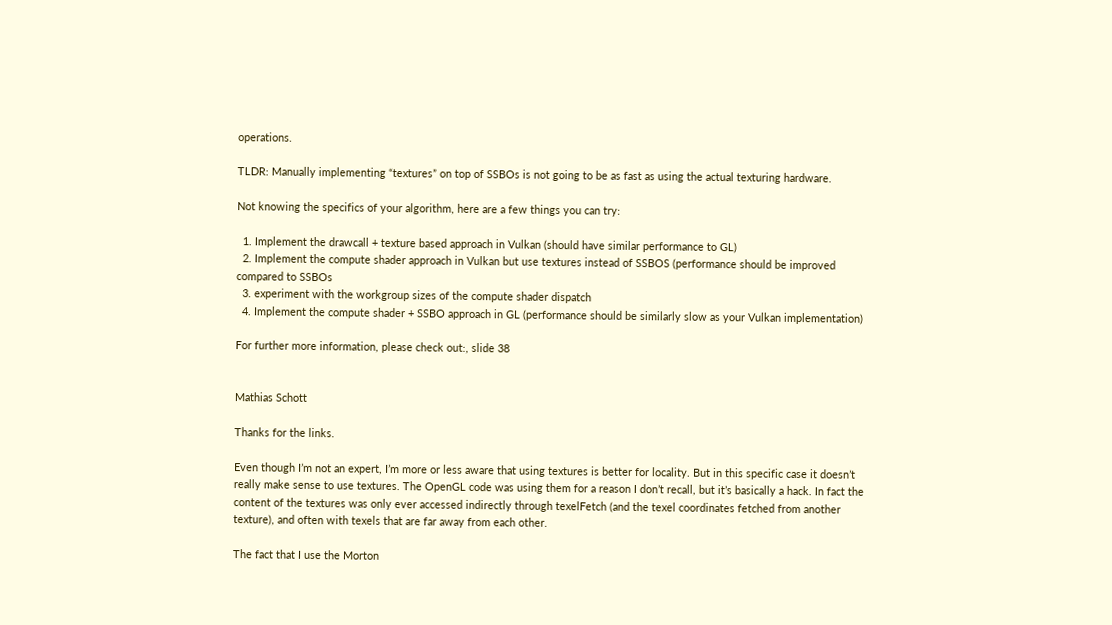operations.

TLDR: Manually implementing “textures” on top of SSBOs is not going to be as fast as using the actual texturing hardware.

Not knowing the specifics of your algorithm, here are a few things you can try:

  1. Implement the drawcall + texture based approach in Vulkan (should have similar performance to GL)
  2. Implement the compute shader approach in Vulkan but use textures instead of SSBOS (performance should be improved compared to SSBOs
  3. experiment with the workgroup sizes of the compute shader dispatch
  4. Implement the compute shader + SSBO approach in GL (performance should be similarly slow as your Vulkan implementation)

For further more information, please check out:, slide 38


Mathias Schott

Thanks for the links.

Even though I’m not an expert, I’m more or less aware that using textures is better for locality. But in this specific case it doesn’t really make sense to use textures. The OpenGL code was using them for a reason I don’t recall, but it’s basically a hack. In fact the content of the textures was only ever accessed indirectly through texelFetch (and the texel coordinates fetched from another texture), and often with texels that are far away from each other.

The fact that I use the Morton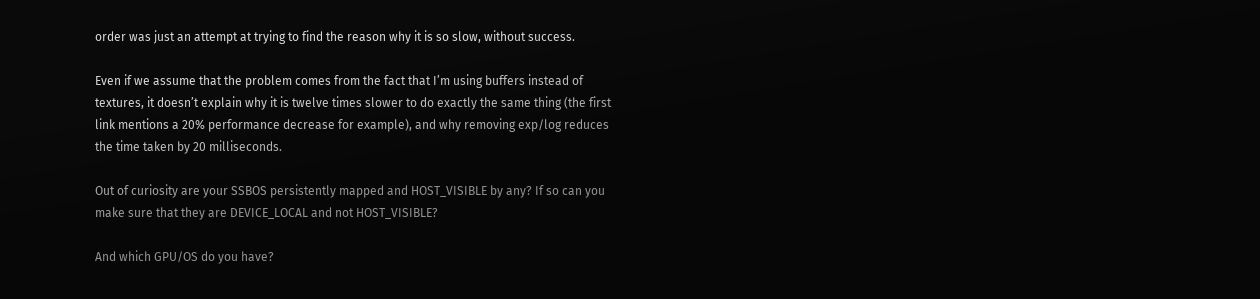order was just an attempt at trying to find the reason why it is so slow, without success.

Even if we assume that the problem comes from the fact that I’m using buffers instead of textures, it doesn’t explain why it is twelve times slower to do exactly the same thing (the first link mentions a 20% performance decrease for example), and why removing exp/log reduces the time taken by 20 milliseconds.

Out of curiosity are your SSBOS persistently mapped and HOST_VISIBLE by any? If so can you make sure that they are DEVICE_LOCAL and not HOST_VISIBLE?

And which GPU/OS do you have?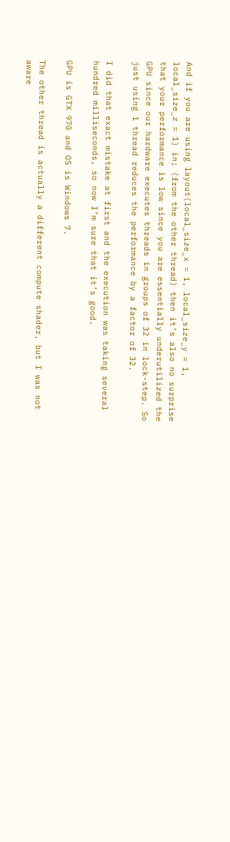And if you are using layout(local_size_x = 1, local_size_y = 1, local_size_z = 1) in; (from the other thread) then it’s also no surprise that your performance is low since you are essentially underutilized the GPU since our hardware executes threads in groups of 32 in lock-step. So just using 1 thread reduces the performance by a factor of 32.

I did that exact mistake at first and the execution was taking several hundred milliseconds, so now I’m sure that it’s good.

GPU is GTX 970 and OS is Windows 7.

The other thread is actually a different compute shader, but I was not aware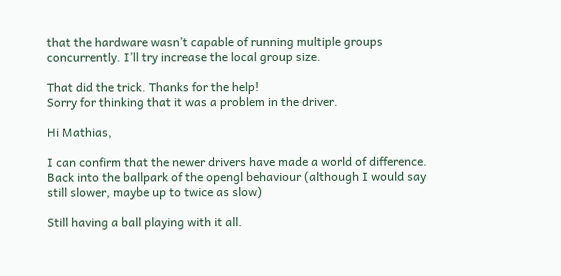that the hardware wasn’t capable of running multiple groups concurrently. I’ll try increase the local group size.

That did the trick. Thanks for the help!
Sorry for thinking that it was a problem in the driver.

Hi Mathias,

I can confirm that the newer drivers have made a world of difference. Back into the ballpark of the opengl behaviour (although I would say still slower, maybe up to twice as slow)

Still having a ball playing with it all.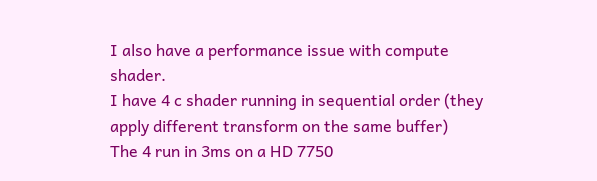I also have a performance issue with compute shader.
I have 4 c shader running in sequential order (they apply different transform on the same buffer)
The 4 run in 3ms on a HD 7750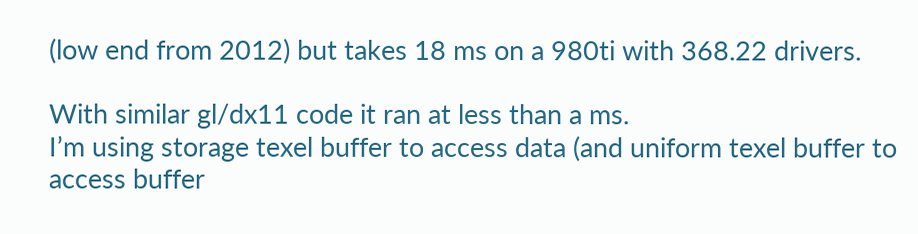(low end from 2012) but takes 18 ms on a 980ti with 368.22 drivers.

With similar gl/dx11 code it ran at less than a ms.
I’m using storage texel buffer to access data (and uniform texel buffer to access buffer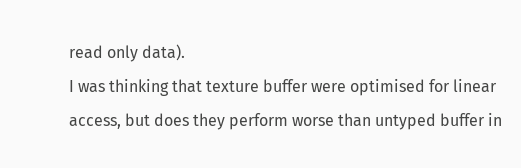read only data).
I was thinking that texture buffer were optimised for linear access, but does they perform worse than untyped buffer in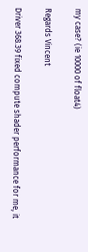my case? (ie 10000 of float4)

Regards Vincent

Driver 368.39 fixed compute shader performance for me, it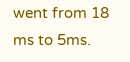went from 18 ms to 5ms.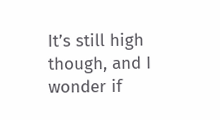It’s still high though, and I wonder if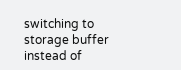switching to storage buffer instead of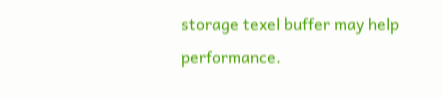storage texel buffer may help performance.